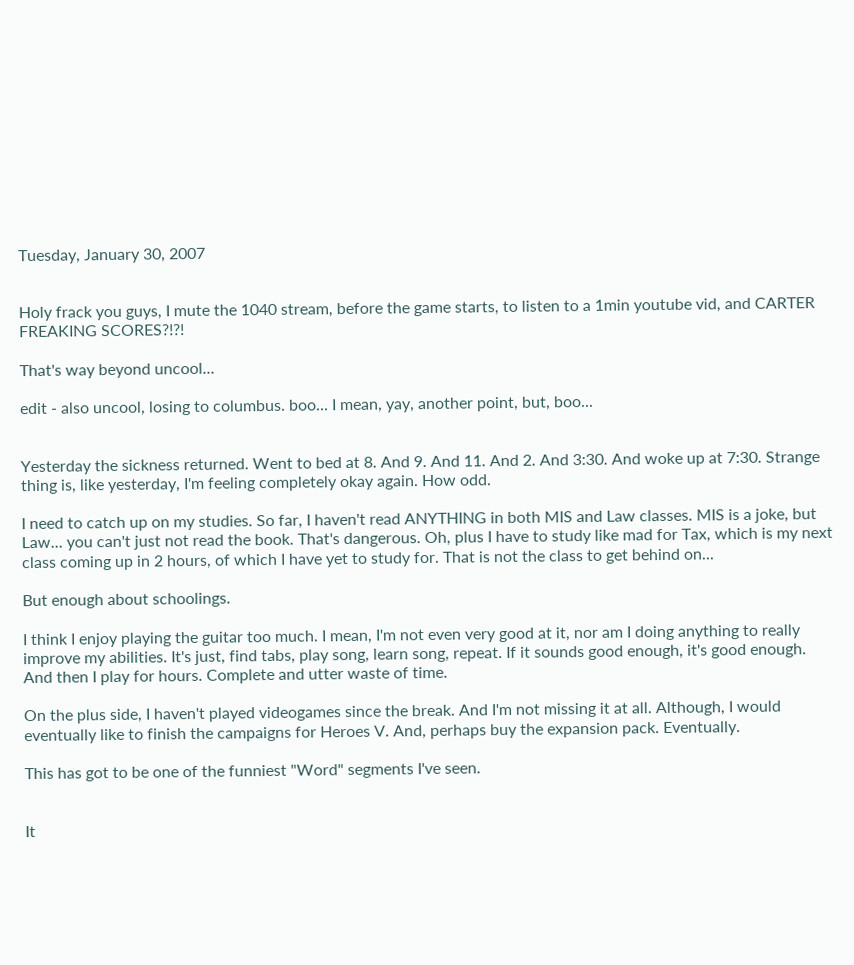Tuesday, January 30, 2007


Holy frack you guys, I mute the 1040 stream, before the game starts, to listen to a 1min youtube vid, and CARTER FREAKING SCORES?!?!

That's way beyond uncool...

edit - also uncool, losing to columbus. boo... I mean, yay, another point, but, boo...


Yesterday the sickness returned. Went to bed at 8. And 9. And 11. And 2. And 3:30. And woke up at 7:30. Strange thing is, like yesterday, I'm feeling completely okay again. How odd.

I need to catch up on my studies. So far, I haven't read ANYTHING in both MIS and Law classes. MIS is a joke, but Law... you can't just not read the book. That's dangerous. Oh, plus I have to study like mad for Tax, which is my next class coming up in 2 hours, of which I have yet to study for. That is not the class to get behind on...

But enough about schoolings.

I think I enjoy playing the guitar too much. I mean, I'm not even very good at it, nor am I doing anything to really improve my abilities. It's just, find tabs, play song, learn song, repeat. If it sounds good enough, it's good enough. And then I play for hours. Complete and utter waste of time.

On the plus side, I haven't played videogames since the break. And I'm not missing it at all. Although, I would eventually like to finish the campaigns for Heroes V. And, perhaps buy the expansion pack. Eventually.

This has got to be one of the funniest "Word" segments I've seen.


It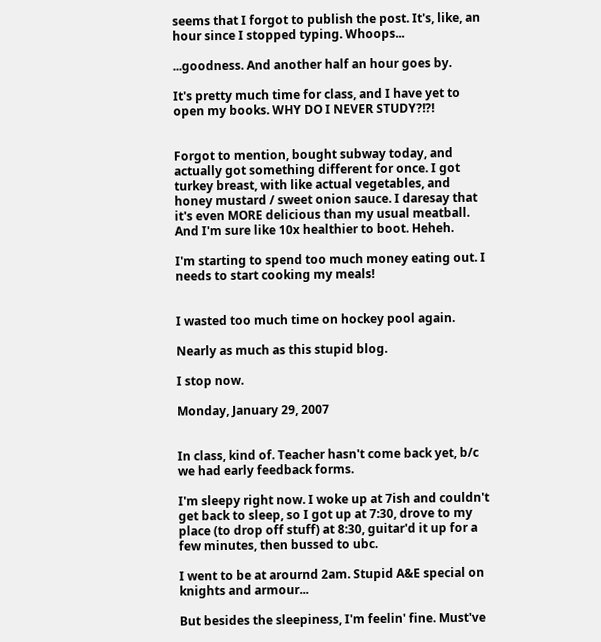seems that I forgot to publish the post. It's, like, an hour since I stopped typing. Whoops...

...goodness. And another half an hour goes by.

It's pretty much time for class, and I have yet to open my books. WHY DO I NEVER STUDY?!?!


Forgot to mention, bought subway today, and actually got something different for once. I got turkey breast, with like actual vegetables, and honey mustard / sweet onion sauce. I daresay that it's even MORE delicious than my usual meatball. And I'm sure like 10x healthier to boot. Heheh.

I'm starting to spend too much money eating out. I needs to start cooking my meals!


I wasted too much time on hockey pool again.

Nearly as much as this stupid blog.

I stop now.

Monday, January 29, 2007


In class, kind of. Teacher hasn't come back yet, b/c we had early feedback forms.

I'm sleepy right now. I woke up at 7ish and couldn't get back to sleep, so I got up at 7:30, drove to my place (to drop off stuff) at 8:30, guitar'd it up for a few minutes, then bussed to ubc.

I went to be at arournd 2am. Stupid A&E special on knights and armour...

But besides the sleepiness, I'm feelin' fine. Must've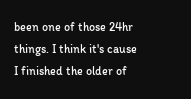been one of those 24hr things. I think it's cause I finished the older of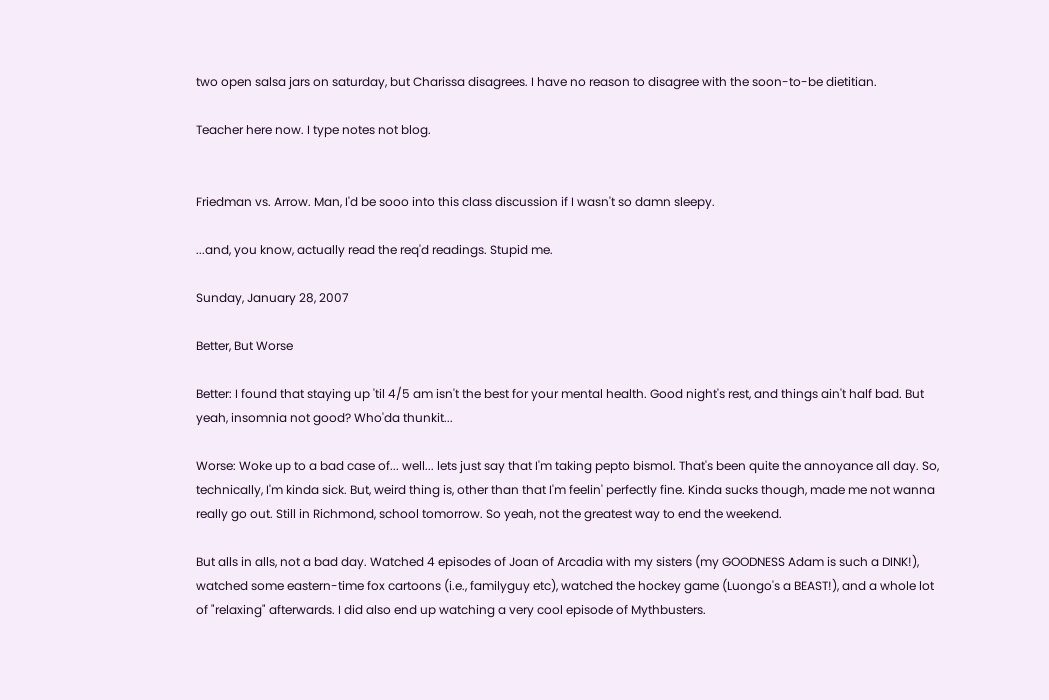two open salsa jars on saturday, but Charissa disagrees. I have no reason to disagree with the soon-to-be dietitian.

Teacher here now. I type notes not blog.


Friedman vs. Arrow. Man, I'd be sooo into this class discussion if I wasn't so damn sleepy.

...and, you know, actually read the req'd readings. Stupid me.

Sunday, January 28, 2007

Better, But Worse

Better: I found that staying up 'til 4/5 am isn't the best for your mental health. Good night's rest, and things ain't half bad. But yeah, insomnia not good? Who'da thunkit...

Worse: Woke up to a bad case of... well... lets just say that I'm taking pepto bismol. That's been quite the annoyance all day. So, technically, I'm kinda sick. But, weird thing is, other than that I'm feelin' perfectly fine. Kinda sucks though, made me not wanna really go out. Still in Richmond, school tomorrow. So yeah, not the greatest way to end the weekend.

But alls in alls, not a bad day. Watched 4 episodes of Joan of Arcadia with my sisters (my GOODNESS Adam is such a DINK!), watched some eastern-time fox cartoons (i.e., familyguy etc), watched the hockey game (Luongo's a BEAST!), and a whole lot of "relaxing" afterwards. I did also end up watching a very cool episode of Mythbusters.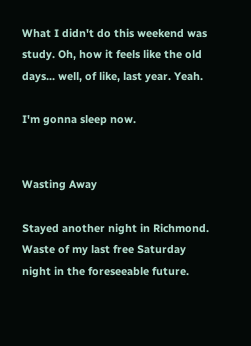What I didn't do this weekend was study. Oh, how it feels like the old days... well, of like, last year. Yeah.

I'm gonna sleep now.


Wasting Away

Stayed another night in Richmond. Waste of my last free Saturday night in the foreseeable future.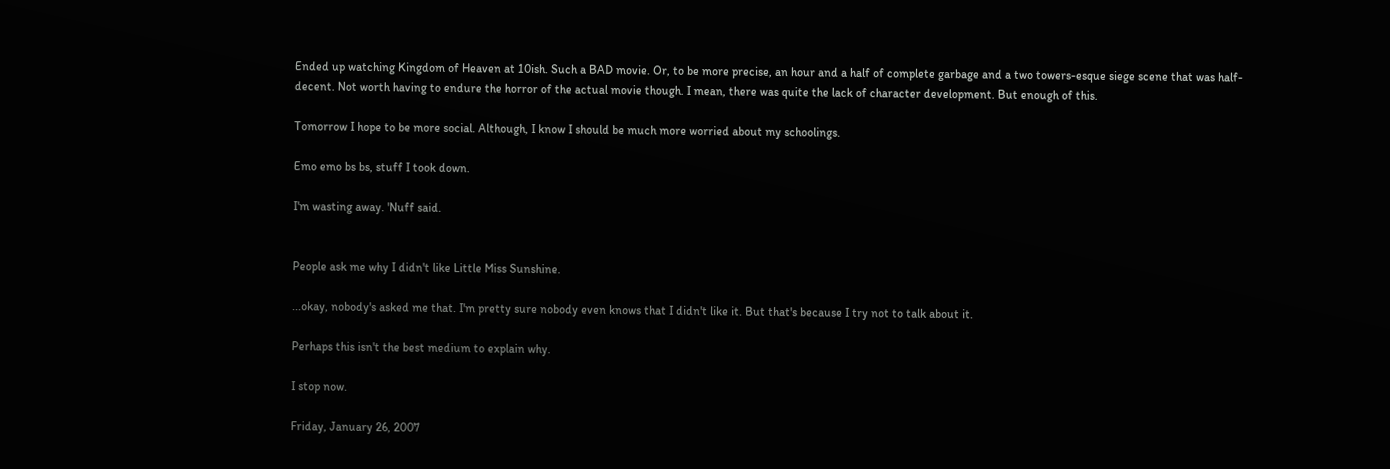Ended up watching Kingdom of Heaven at 10ish. Such a BAD movie. Or, to be more precise, an hour and a half of complete garbage and a two towers-esque siege scene that was half-decent. Not worth having to endure the horror of the actual movie though. I mean, there was quite the lack of character development. But enough of this.

Tomorrow I hope to be more social. Although, I know I should be much more worried about my schoolings.

Emo emo bs bs, stuff I took down.

I'm wasting away. 'Nuff said.


People ask me why I didn't like Little Miss Sunshine.

...okay, nobody's asked me that. I'm pretty sure nobody even knows that I didn't like it. But that's because I try not to talk about it.

Perhaps this isn't the best medium to explain why.

I stop now.

Friday, January 26, 2007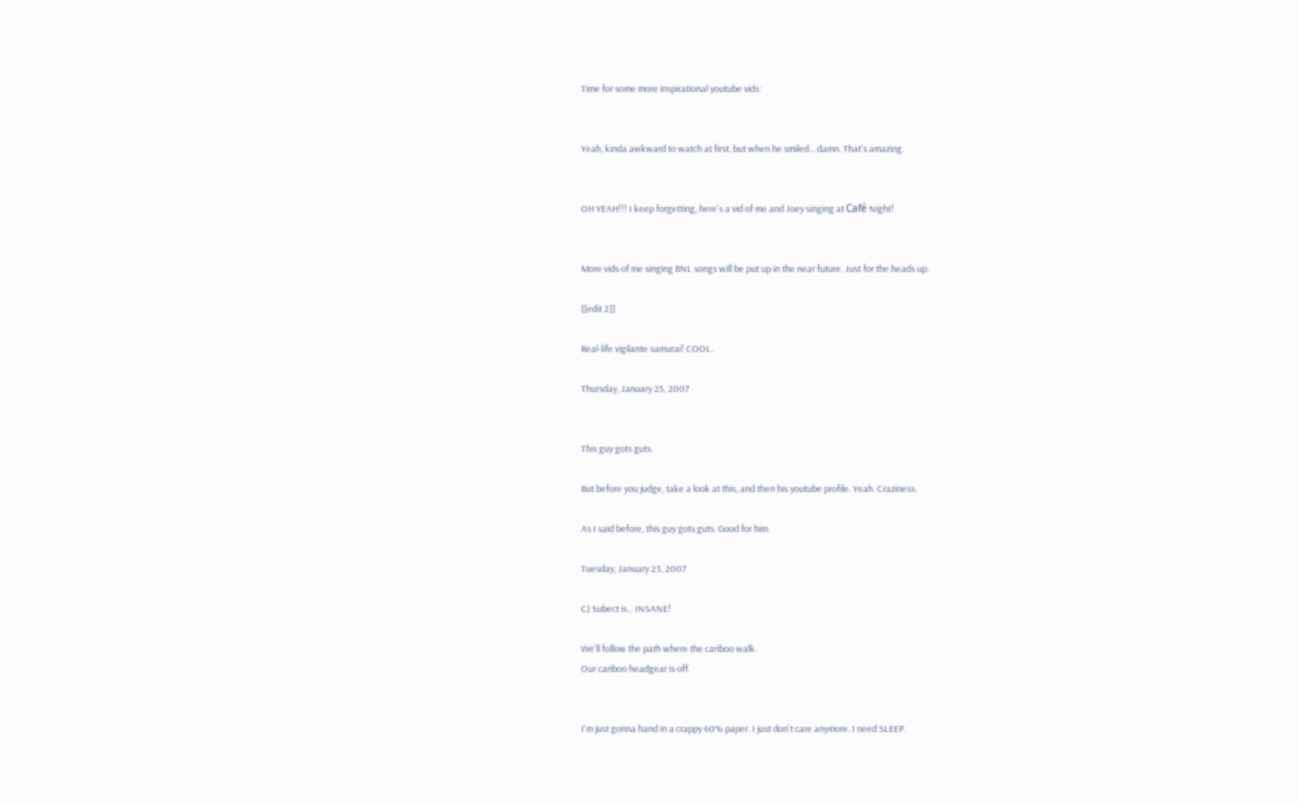Time for some more inspirational youtube vids:


Yeah, kinda awkward to watch at first, but when he smiled... damn. That's amazing.


OH YEAH!!! I keep forgetting, here's a vid of me and Joey singing at Café Night!


More vids of me singing BNL songs will be put up in the near future. Just for the heads up.

[[edit 2]]

Real-life vigilante samurai! COOL.

Thursday, January 25, 2007


This guy gots guts.

But before you judge, take a look at this, and then his youtube profile. Yeah. Craziness.

As I said before, this guy gots guts. Good for him.

Tuesday, January 23, 2007

C) Subect is... INSANE!

We'll follow the path where the cariboo walk.
Our cariboo headgear is off.


I'm just gonna hand in a crappy 60% paper. I just don't care anymore. I need SLEEP.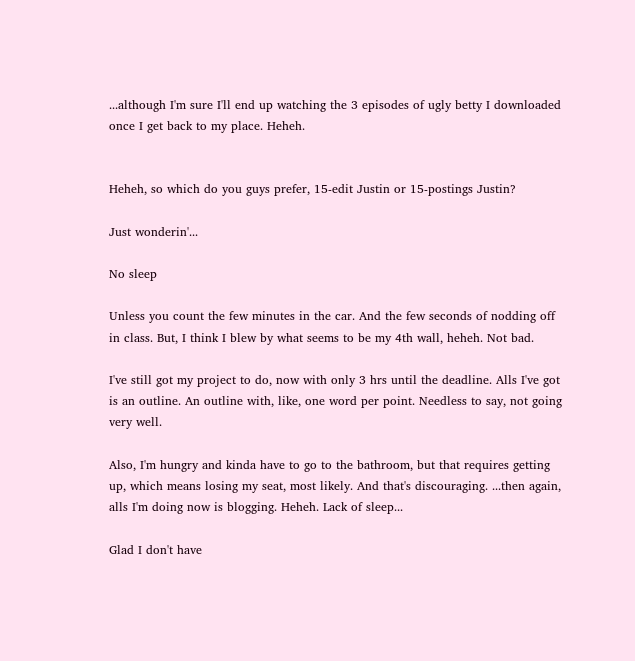...although I'm sure I'll end up watching the 3 episodes of ugly betty I downloaded once I get back to my place. Heheh.


Heheh, so which do you guys prefer, 15-edit Justin or 15-postings Justin?

Just wonderin'...

No sleep

Unless you count the few minutes in the car. And the few seconds of nodding off in class. But, I think I blew by what seems to be my 4th wall, heheh. Not bad.

I've still got my project to do, now with only 3 hrs until the deadline. Alls I've got is an outline. An outline with, like, one word per point. Needless to say, not going very well.

Also, I'm hungry and kinda have to go to the bathroom, but that requires getting up, which means losing my seat, most likely. And that's discouraging. ...then again, alls I'm doing now is blogging. Heheh. Lack of sleep...

Glad I don't have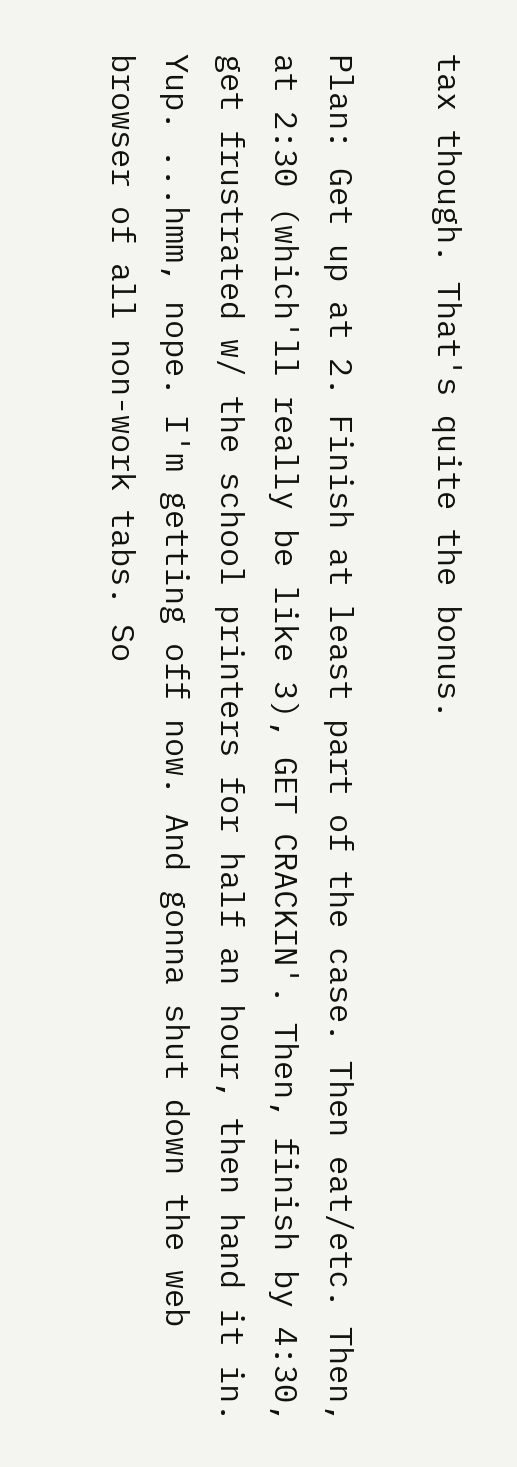tax though. That's quite the bonus.

Plan: Get up at 2. Finish at least part of the case. Then eat/etc. Then, at 2:30 (which'll really be like 3), GET CRACKIN'. Then, finish by 4:30, get frustrated w/ the school printers for half an hour, then hand it in. Yup. ...hmm, nope. I'm getting off now. And gonna shut down the web browser of all non-work tabs. So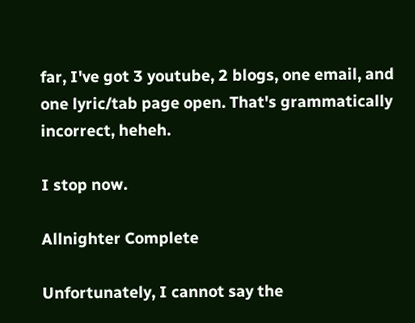far, I've got 3 youtube, 2 blogs, one email, and one lyric/tab page open. That's grammatically incorrect, heheh.

I stop now.

Allnighter Complete

Unfortunately, I cannot say the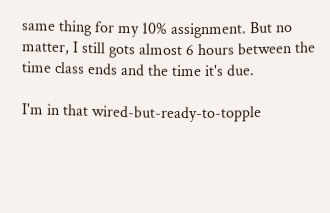same thing for my 10% assignment. But no matter, I still gots almost 6 hours between the time class ends and the time it's due.

I'm in that wired-but-ready-to-topple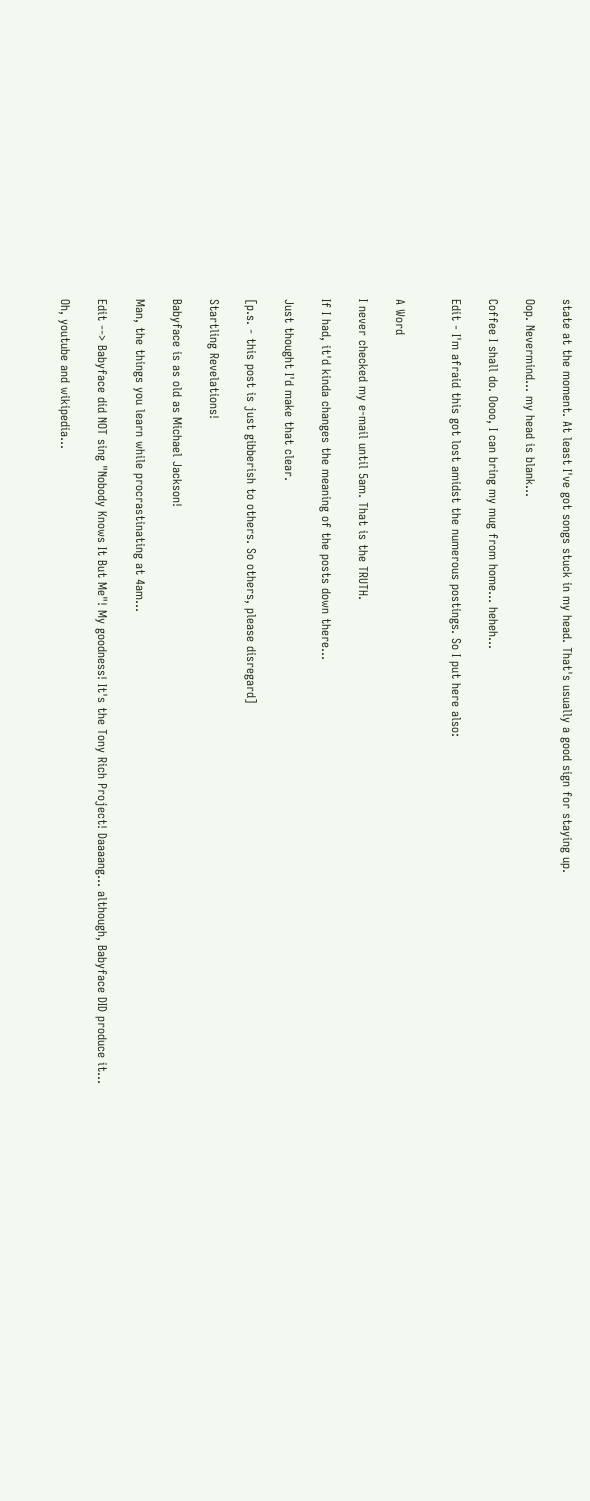state at the moment. At least I've got songs stuck in my head. That's usually a good sign for staying up.

Oop. Nevermind... my head is blank...

Coffee I shall do. Oooo, I can bring my mug from home... heheh...

Edit - I'm afraid this got lost amidst the numerous postings. So I put here also:


A Word

I never checked my e-mail until 5am. That is the TRUTH.

If I had, it'd kinda changes the meaning of the posts down there...

Just thought I'd make that clear.

[p.s. - this post is just gibberish to others. So others, please disregard]

Startling Revelations!

Babyface is as old as Michael Jackson!

Man, the things you learn while procrastinating at 4am...

Edit --> Babyface did NOT sing "Nobody Knows It But Me"! My goodness! It's the Tony Rich Project! Daaaang... although, Babyface DID produce it...

Oh, youtube and wikipedia...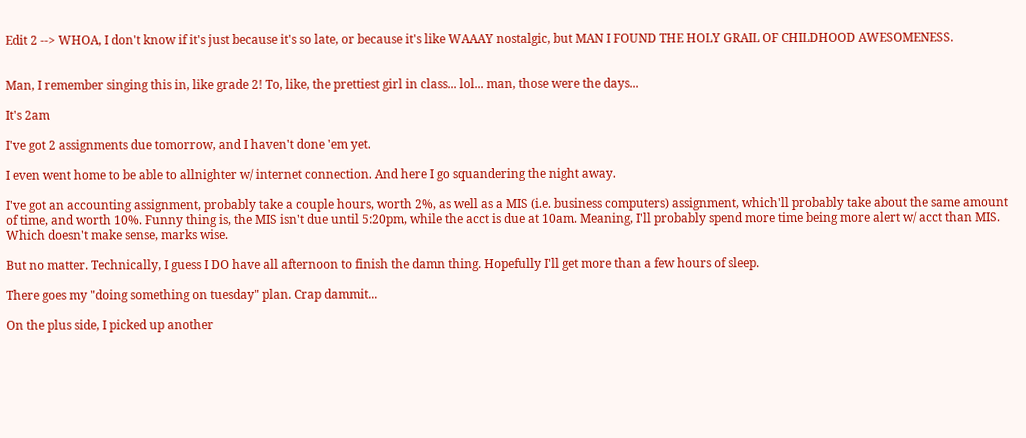Edit 2 --> WHOA, I don't know if it's just because it's so late, or because it's like WAAAY nostalgic, but MAN I FOUND THE HOLY GRAIL OF CHILDHOOD AWESOMENESS.


Man, I remember singing this in, like grade 2! To, like, the prettiest girl in class... lol... man, those were the days...

It's 2am

I've got 2 assignments due tomorrow, and I haven't done 'em yet.

I even went home to be able to allnighter w/ internet connection. And here I go squandering the night away.

I've got an accounting assignment, probably take a couple hours, worth 2%, as well as a MIS (i.e. business computers) assignment, which'll probably take about the same amount of time, and worth 10%. Funny thing is, the MIS isn't due until 5:20pm, while the acct is due at 10am. Meaning, I'll probably spend more time being more alert w/ acct than MIS. Which doesn't make sense, marks wise.

But no matter. Technically, I guess I DO have all afternoon to finish the damn thing. Hopefully I'll get more than a few hours of sleep.

There goes my "doing something on tuesday" plan. Crap dammit...

On the plus side, I picked up another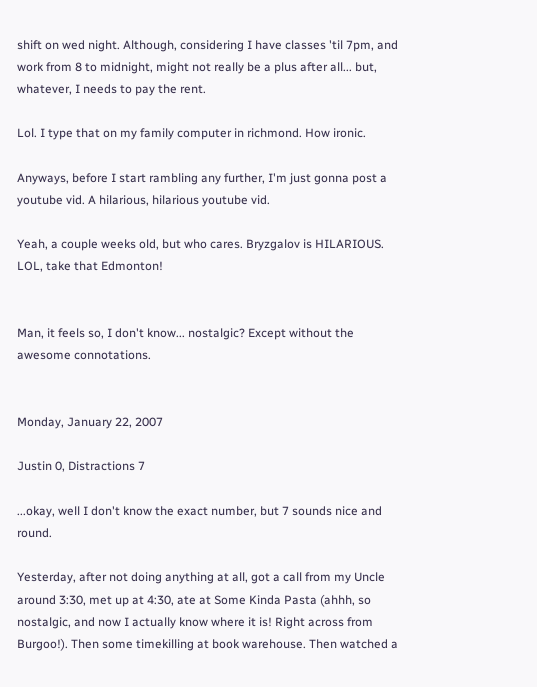shift on wed night. Although, considering I have classes 'til 7pm, and work from 8 to midnight, might not really be a plus after all... but, whatever, I needs to pay the rent.

Lol. I type that on my family computer in richmond. How ironic.

Anyways, before I start rambling any further, I'm just gonna post a youtube vid. A hilarious, hilarious youtube vid.

Yeah, a couple weeks old, but who cares. Bryzgalov is HILARIOUS. LOL, take that Edmonton!


Man, it feels so, I don't know... nostalgic? Except without the awesome connotations.


Monday, January 22, 2007

Justin 0, Distractions 7

...okay, well I don't know the exact number, but 7 sounds nice and round.

Yesterday, after not doing anything at all, got a call from my Uncle around 3:30, met up at 4:30, ate at Some Kinda Pasta (ahhh, so nostalgic, and now I actually know where it is! Right across from Burgoo!). Then some timekilling at book warehouse. Then watched a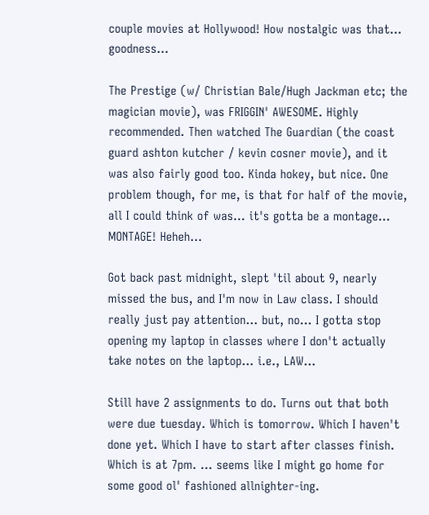couple movies at Hollywood! How nostalgic was that... goodness...

The Prestige (w/ Christian Bale/Hugh Jackman etc; the magician movie), was FRIGGIN' AWESOME. Highly recommended. Then watched The Guardian (the coast guard ashton kutcher / kevin cosner movie), and it was also fairly good too. Kinda hokey, but nice. One problem though, for me, is that for half of the movie, all I could think of was... it's gotta be a montage... MONTAGE! Heheh...

Got back past midnight, slept 'til about 9, nearly missed the bus, and I'm now in Law class. I should really just pay attention... but, no... I gotta stop opening my laptop in classes where I don't actually take notes on the laptop... i.e., LAW...

Still have 2 assignments to do. Turns out that both were due tuesday. Which is tomorrow. Which I haven't done yet. Which I have to start after classes finish. Which is at 7pm. ... seems like I might go home for some good ol' fashioned allnighter-ing.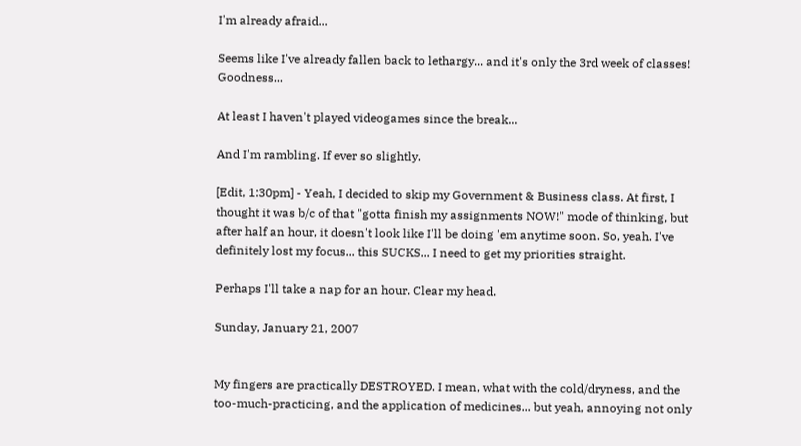I'm already afraid...

Seems like I've already fallen back to lethargy... and it's only the 3rd week of classes! Goodness...

At least I haven't played videogames since the break...

And I'm rambling. If ever so slightly.

[Edit, 1:30pm] - Yeah, I decided to skip my Government & Business class. At first, I thought it was b/c of that "gotta finish my assignments NOW!" mode of thinking, but after half an hour, it doesn't look like I'll be doing 'em anytime soon. So, yeah. I've definitely lost my focus... this SUCKS... I need to get my priorities straight.

Perhaps I'll take a nap for an hour. Clear my head.

Sunday, January 21, 2007


My fingers are practically DESTROYED. I mean, what with the cold/dryness, and the too-much-practicing, and the application of medicines... but yeah, annoying not only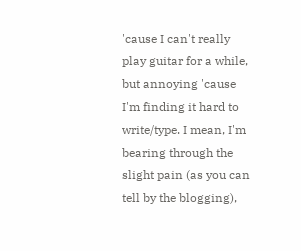'cause I can't really play guitar for a while, but annoying 'cause I'm finding it hard to write/type. I mean, I'm bearing through the slight pain (as you can tell by the blogging),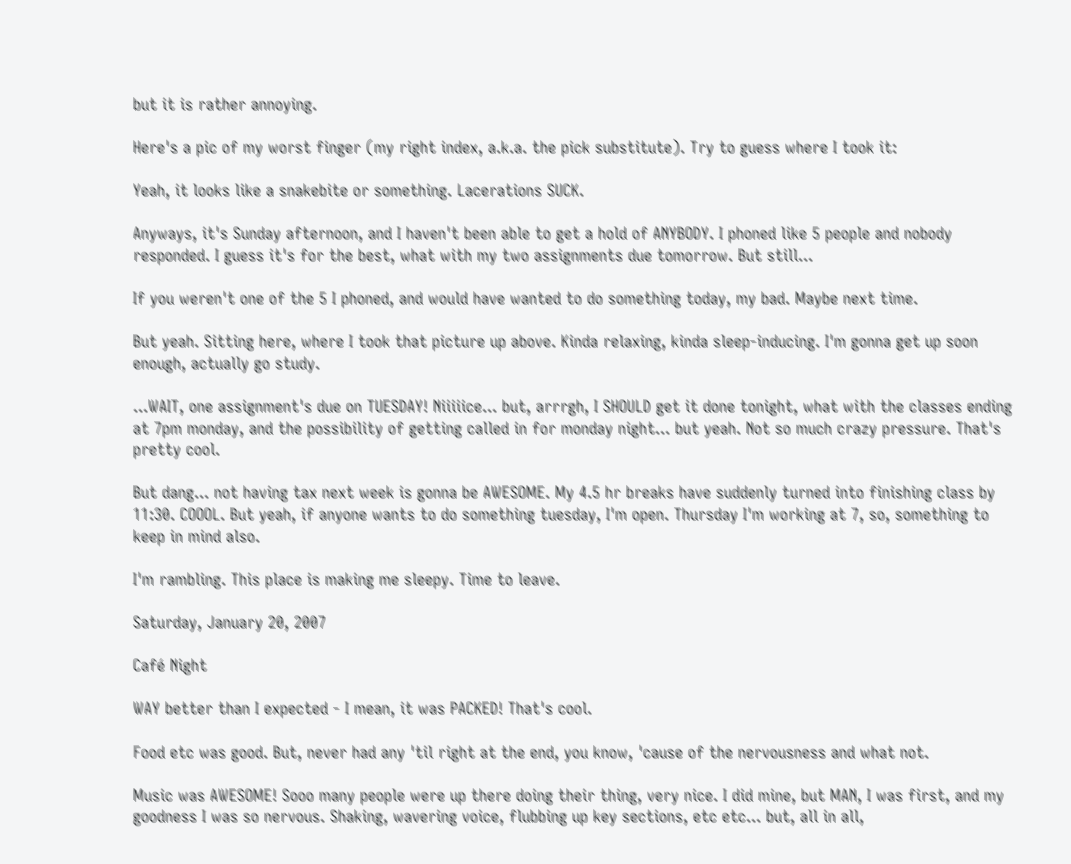but it is rather annoying.

Here's a pic of my worst finger (my right index, a.k.a. the pick substitute). Try to guess where I took it:

Yeah, it looks like a snakebite or something. Lacerations SUCK.

Anyways, it's Sunday afternoon, and I haven't been able to get a hold of ANYBODY. I phoned like 5 people and nobody responded. I guess it's for the best, what with my two assignments due tomorrow. But still...

If you weren't one of the 5 I phoned, and would have wanted to do something today, my bad. Maybe next time.

But yeah. Sitting here, where I took that picture up above. Kinda relaxing, kinda sleep-inducing. I'm gonna get up soon enough, actually go study.

...WAIT, one assignment's due on TUESDAY! Niiiiice... but, arrrgh, I SHOULD get it done tonight, what with the classes ending at 7pm monday, and the possibility of getting called in for monday night... but yeah. Not so much crazy pressure. That's pretty cool.

But dang... not having tax next week is gonna be AWESOME. My 4.5 hr breaks have suddenly turned into finishing class by 11:30. COOOL. But yeah, if anyone wants to do something tuesday, I'm open. Thursday I'm working at 7, so, something to keep in mind also.

I'm rambling. This place is making me sleepy. Time to leave.

Saturday, January 20, 2007

Café Night

WAY better than I expected - I mean, it was PACKED! That's cool.

Food etc was good. But, never had any 'til right at the end, you know, 'cause of the nervousness and what not.

Music was AWESOME! Sooo many people were up there doing their thing, very nice. I did mine, but MAN, I was first, and my goodness I was so nervous. Shaking, wavering voice, flubbing up key sections, etc etc... but, all in all,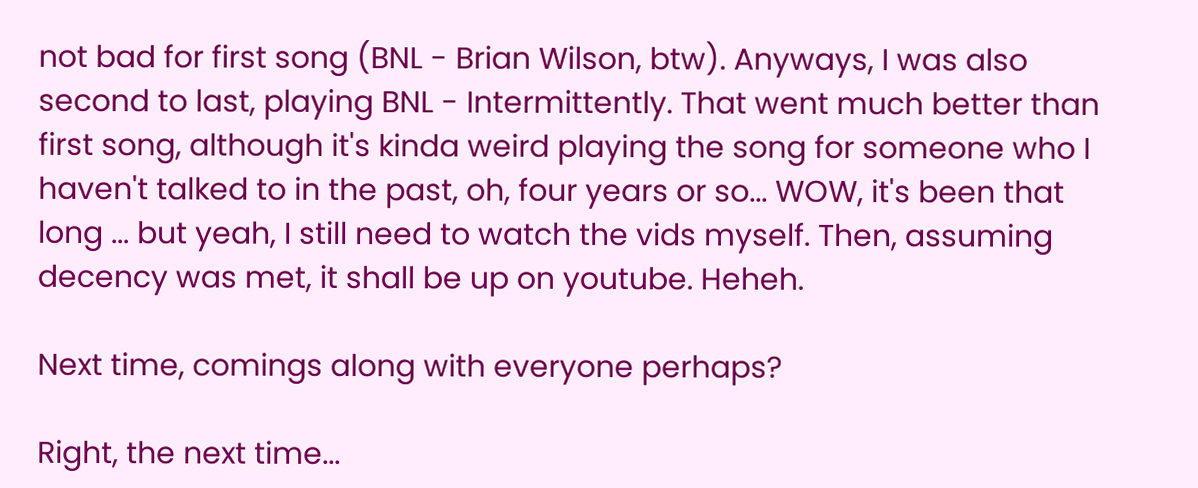not bad for first song (BNL - Brian Wilson, btw). Anyways, I was also second to last, playing BNL - Intermittently. That went much better than first song, although it's kinda weird playing the song for someone who I haven't talked to in the past, oh, four years or so... WOW, it's been that long ... but yeah, I still need to watch the vids myself. Then, assuming decency was met, it shall be up on youtube. Heheh.

Next time, comings along with everyone perhaps?

Right, the next time...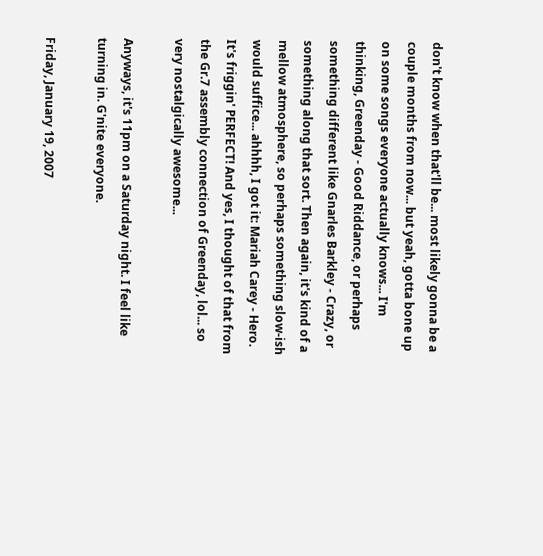don't know when that'll be... most likely gonna be a couple months from now... but yeah, gotta bone up on some songs everyone actually knows... I'm thinking, Greenday - Good Riddance, or perhaps something different like Gnarles Barkley - Crazy, or something along that sort. Then again, it's kind of a mellow atmosphere, so perhaps something slow-ish would suffice... ahhhh, I got it: Mariah Carey - Hero. It's friggin' PERFECT! And yes, I thought of that from the Gr.7 assembly connection of Greenday, lol... so very nostalgically awesome...

Anyways, it's 11pm on a Saturday night. I feel like turning in. G'nite everyone.

Friday, January 19, 2007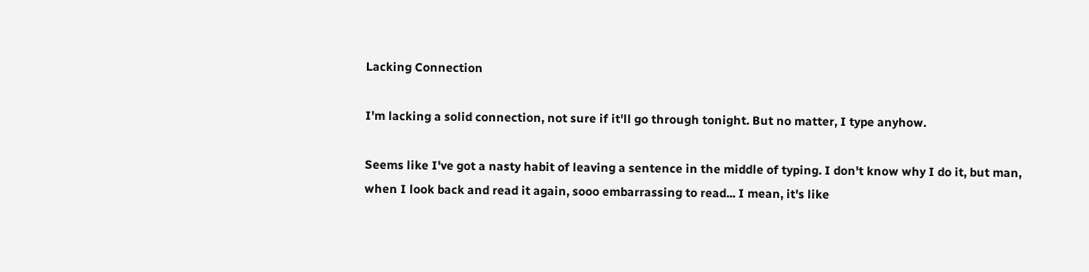Lacking Connection

I'm lacking a solid connection, not sure if it'll go through tonight. But no matter, I type anyhow.

Seems like I've got a nasty habit of leaving a sentence in the middle of typing. I don't know why I do it, but man, when I look back and read it again, sooo embarrassing to read... I mean, it's like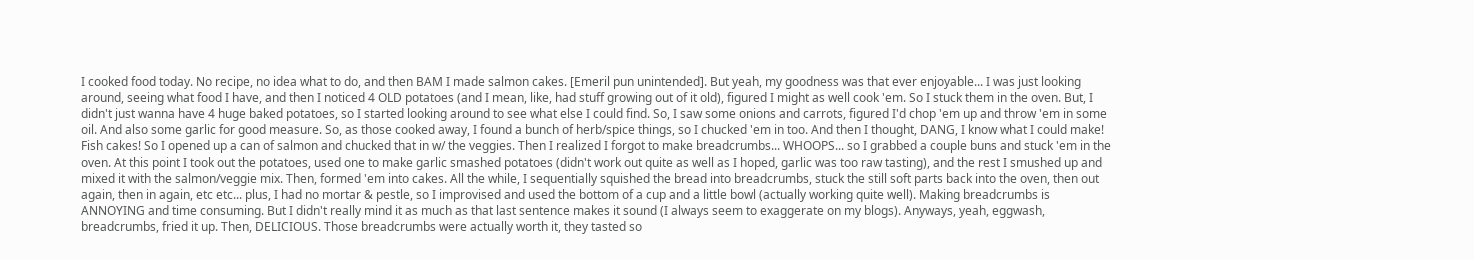I cooked food today. No recipe, no idea what to do, and then BAM I made salmon cakes. [Emeril pun unintended]. But yeah, my goodness was that ever enjoyable... I was just looking around, seeing what food I have, and then I noticed 4 OLD potatoes (and I mean, like, had stuff growing out of it old), figured I might as well cook 'em. So I stuck them in the oven. But, I didn't just wanna have 4 huge baked potatoes, so I started looking around to see what else I could find. So, I saw some onions and carrots, figured I'd chop 'em up and throw 'em in some oil. And also some garlic for good measure. So, as those cooked away, I found a bunch of herb/spice things, so I chucked 'em in too. And then I thought, DANG, I know what I could make! Fish cakes! So I opened up a can of salmon and chucked that in w/ the veggies. Then I realized I forgot to make breadcrumbs... WHOOPS... so I grabbed a couple buns and stuck 'em in the oven. At this point I took out the potatoes, used one to make garlic smashed potatoes (didn't work out quite as well as I hoped, garlic was too raw tasting), and the rest I smushed up and mixed it with the salmon/veggie mix. Then, formed 'em into cakes. All the while, I sequentially squished the bread into breadcrumbs, stuck the still soft parts back into the oven, then out again, then in again, etc etc... plus, I had no mortar & pestle, so I improvised and used the bottom of a cup and a little bowl (actually working quite well). Making breadcrumbs is ANNOYING and time consuming. But I didn't really mind it as much as that last sentence makes it sound (I always seem to exaggerate on my blogs). Anyways, yeah, eggwash, breadcrumbs, fried it up. Then, DELICIOUS. Those breadcrumbs were actually worth it, they tasted so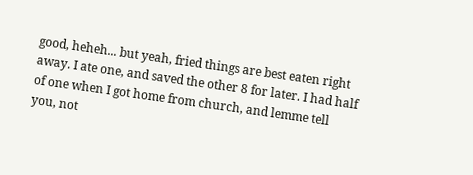good, heheh... but yeah, fried things are best eaten right away. I ate one, and saved the other 8 for later. I had half of one when I got home from church, and lemme tell you, not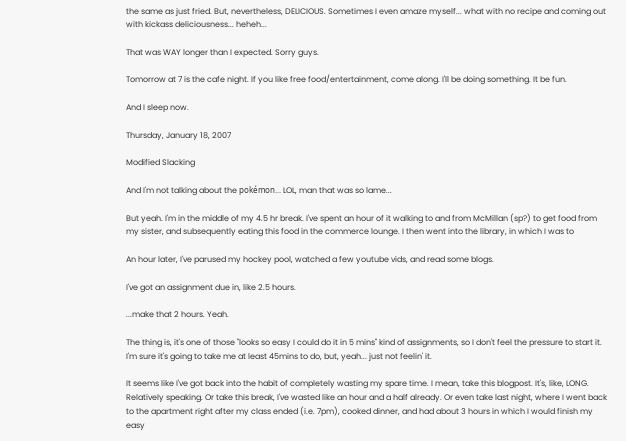the same as just fried. But, nevertheless, DELICIOUS. Sometimes I even amaze myself... what with no recipe and coming out with kickass deliciousness... heheh...

That was WAY longer than I expected. Sorry guys.

Tomorrow at 7 is the cafe night. If you like free food/entertainment, come along. I'll be doing something. It be fun.

And I sleep now.

Thursday, January 18, 2007

Modified Slacking

And I'm not talking about the pokémon... LOL, man that was so lame...

But yeah. I'm in the middle of my 4.5 hr break. I've spent an hour of it walking to and from McMillan (sp?) to get food from my sister, and subsequently eating this food in the commerce lounge. I then went into the library, in which I was to

An hour later, I've parused my hockey pool, watched a few youtube vids, and read some blogs.

I've got an assignment due in, like 2.5 hours.

...make that 2 hours. Yeah.

The thing is, it's one of those "looks so easy I could do it in 5 mins" kind of assignments, so I don't feel the pressure to start it. I'm sure it's going to take me at least 45mins to do, but, yeah... just not feelin' it.

It seems like I've got back into the habit of completely wasting my spare time. I mean, take this blogpost. It's, like, LONG. Relatively speaking. Or take this break, I've wasted like an hour and a half already. Or even take last night, where I went back to the apartment right after my class ended (i.e. 7pm), cooked dinner, and had about 3 hours in which I would finish my easy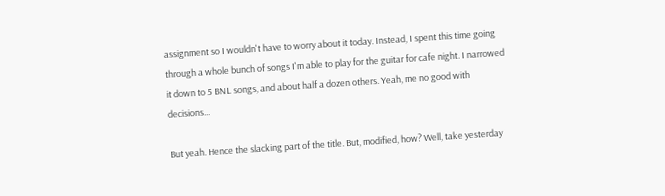assignment so I wouldn't have to worry about it today. Instead, I spent this time going through a whole bunch of songs I'm able to play for the guitar for cafe night. I narrowed it down to 5 BNL songs, and about half a dozen others. Yeah, me no good with decisions...

But yeah. Hence the slacking part of the title. But, modified, how? Well, take yesterday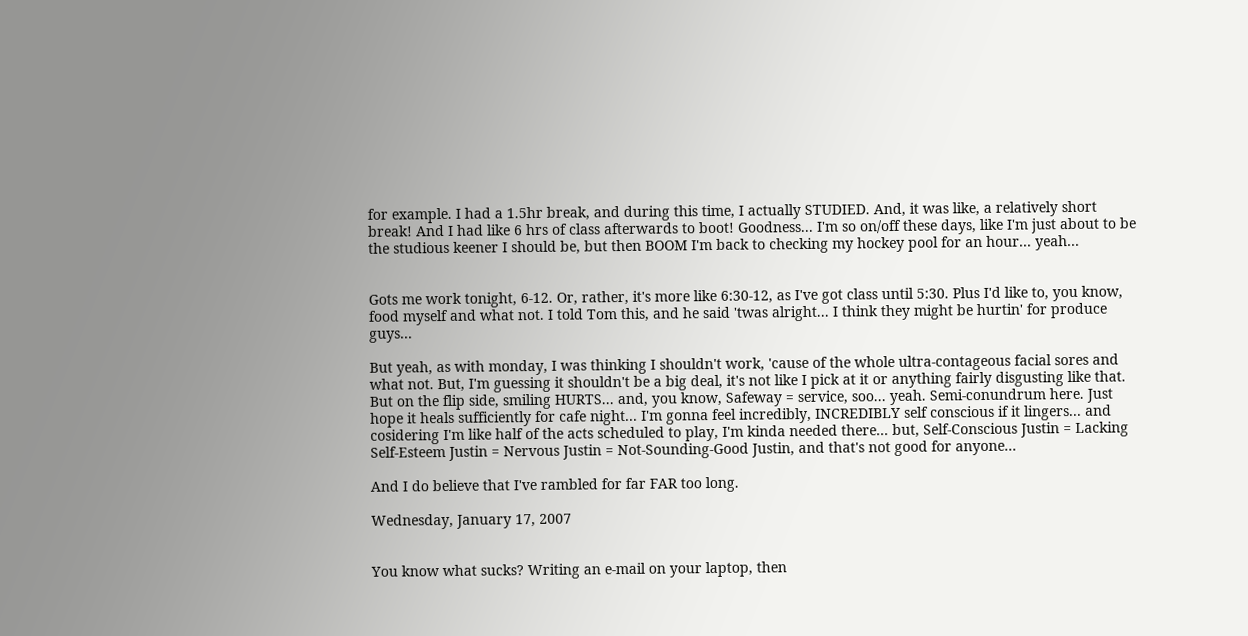for example. I had a 1.5hr break, and during this time, I actually STUDIED. And, it was like, a relatively short break! And I had like 6 hrs of class afterwards to boot! Goodness... I'm so on/off these days, like I'm just about to be the studious keener I should be, but then BOOM I'm back to checking my hockey pool for an hour... yeah...


Gots me work tonight, 6-12. Or, rather, it's more like 6:30-12, as I've got class until 5:30. Plus I'd like to, you know, food myself and what not. I told Tom this, and he said 'twas alright... I think they might be hurtin' for produce guys...

But yeah, as with monday, I was thinking I shouldn't work, 'cause of the whole ultra-contageous facial sores and what not. But, I'm guessing it shouldn't be a big deal, it's not like I pick at it or anything fairly disgusting like that. But on the flip side, smiling HURTS... and, you know, Safeway = service, soo... yeah. Semi-conundrum here. Just hope it heals sufficiently for cafe night... I'm gonna feel incredibly, INCREDIBLY self conscious if it lingers... and cosidering I'm like half of the acts scheduled to play, I'm kinda needed there... but, Self-Conscious Justin = Lacking Self-Esteem Justin = Nervous Justin = Not-Sounding-Good Justin, and that's not good for anyone...

And I do believe that I've rambled for far FAR too long.

Wednesday, January 17, 2007


You know what sucks? Writing an e-mail on your laptop, then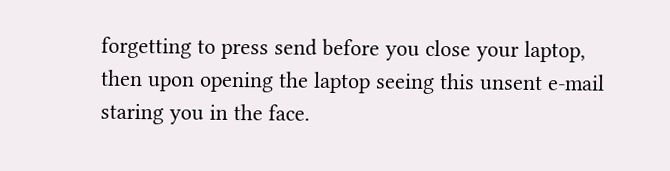forgetting to press send before you close your laptop, then upon opening the laptop seeing this unsent e-mail staring you in the face.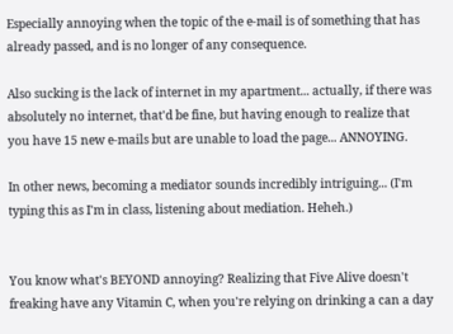Especially annoying when the topic of the e-mail is of something that has already passed, and is no longer of any consequence.

Also sucking is the lack of internet in my apartment... actually, if there was absolutely no internet, that'd be fine, but having enough to realize that you have 15 new e-mails but are unable to load the page... ANNOYING.

In other news, becoming a mediator sounds incredibly intriguing... (I'm typing this as I'm in class, listening about mediation. Heheh.)


You know what's BEYOND annoying? Realizing that Five Alive doesn't freaking have any Vitamin C, when you're relying on drinking a can a day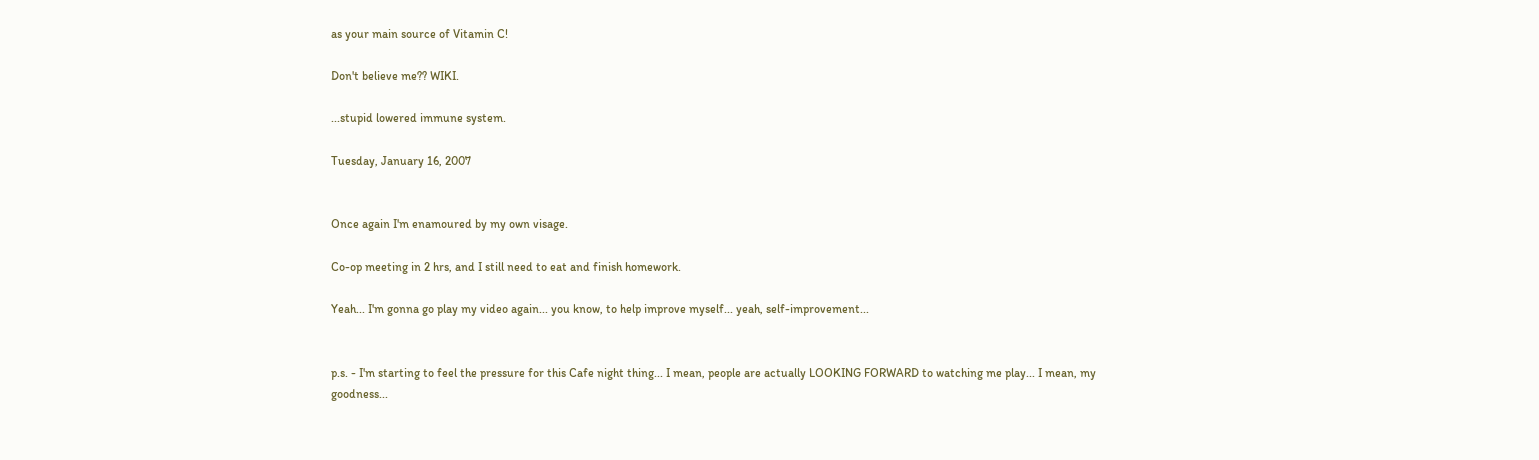as your main source of Vitamin C!

Don't believe me?? WIKI.

...stupid lowered immune system.

Tuesday, January 16, 2007


Once again I'm enamoured by my own visage.

Co-op meeting in 2 hrs, and I still need to eat and finish homework.

Yeah... I'm gonna go play my video again... you know, to help improve myself... yeah, self-improvement...


p.s. - I'm starting to feel the pressure for this Cafe night thing... I mean, people are actually LOOKING FORWARD to watching me play... I mean, my goodness...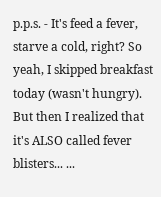p.p.s. - It's feed a fever, starve a cold, right? So yeah, I skipped breakfast today (wasn't hungry). But then I realized that it's ALSO called fever blisters... ...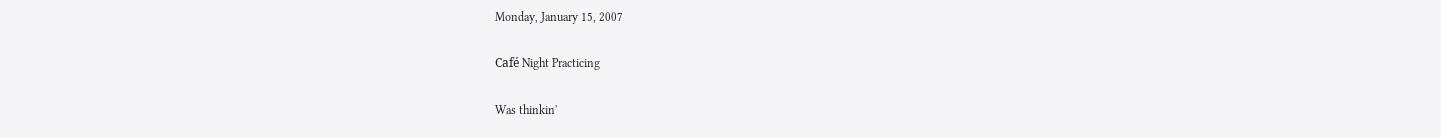Monday, January 15, 2007

Café Night Practicing

Was thinkin'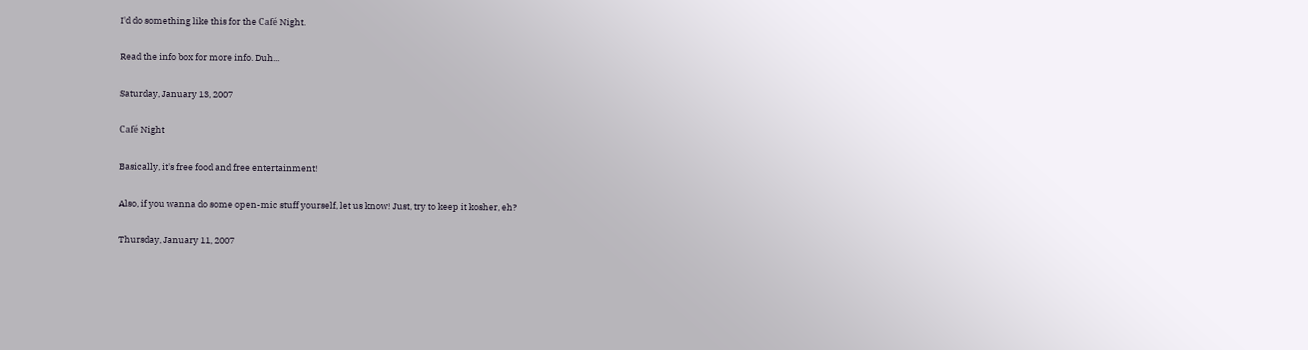I'd do something like this for the Café Night.

Read the info box for more info. Duh...

Saturday, January 13, 2007

Café Night

Basically, it's free food and free entertainment!

Also, if you wanna do some open-mic stuff yourself, let us know! Just, try to keep it kosher, eh?

Thursday, January 11, 2007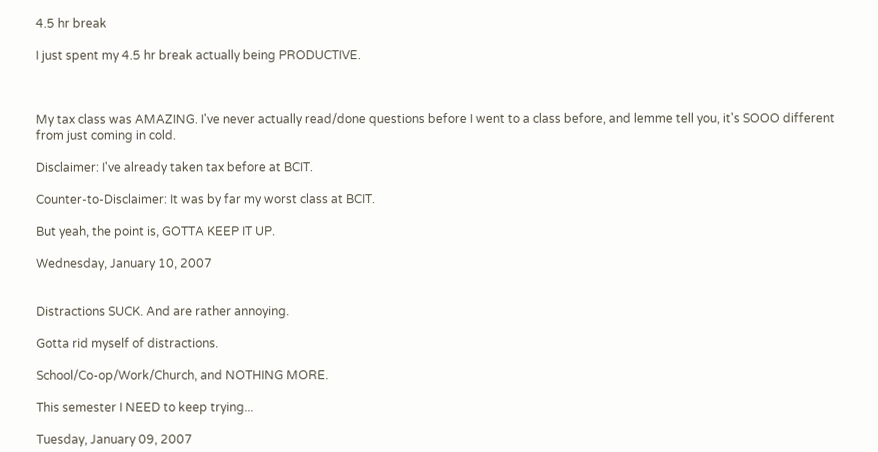4.5 hr break

I just spent my 4.5 hr break actually being PRODUCTIVE.



My tax class was AMAZING. I've never actually read/done questions before I went to a class before, and lemme tell you, it's SOOO different from just coming in cold.

Disclaimer: I've already taken tax before at BCIT.

Counter-to-Disclaimer: It was by far my worst class at BCIT.

But yeah, the point is, GOTTA KEEP IT UP.

Wednesday, January 10, 2007


Distractions SUCK. And are rather annoying.

Gotta rid myself of distractions.

School/Co-op/Work/Church, and NOTHING MORE.

This semester I NEED to keep trying...

Tuesday, January 09, 2007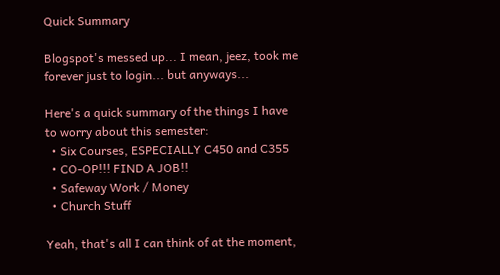Quick Summary

Blogspot's messed up... I mean, jeez, took me forever just to login... but anyways...

Here's a quick summary of the things I have to worry about this semester:
  • Six Courses, ESPECIALLY C450 and C355
  • CO-OP!!! FIND A JOB!!
  • Safeway Work / Money
  • Church Stuff

Yeah, that's all I can think of at the moment,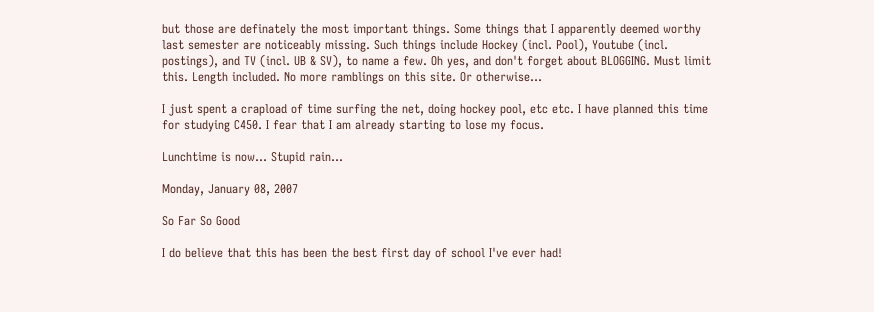but those are definately the most important things. Some things that I apparently deemed worthy last semester are noticeably missing. Such things include Hockey (incl. Pool), Youtube (incl. postings), and TV (incl. UB & SV), to name a few. Oh yes, and don't forget about BLOGGING. Must limit this. Length included. No more ramblings on this site. Or otherwise...

I just spent a crapload of time surfing the net, doing hockey pool, etc etc. I have planned this time for studying C450. I fear that I am already starting to lose my focus.

Lunchtime is now... Stupid rain...

Monday, January 08, 2007

So Far So Good

I do believe that this has been the best first day of school I've ever had!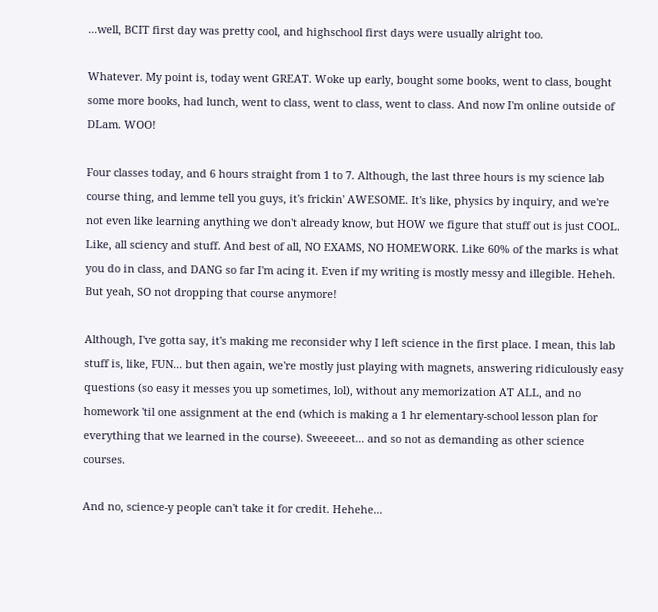...well, BCIT first day was pretty cool, and highschool first days were usually alright too.

Whatever. My point is, today went GREAT. Woke up early, bought some books, went to class, bought some more books, had lunch, went to class, went to class, went to class. And now I'm online outside of DLam. WOO!

Four classes today, and 6 hours straight from 1 to 7. Although, the last three hours is my science lab course thing, and lemme tell you guys, it's frickin' AWESOME. It's like, physics by inquiry, and we're not even like learning anything we don't already know, but HOW we figure that stuff out is just COOL. Like, all sciency and stuff. And best of all, NO EXAMS, NO HOMEWORK. Like 60% of the marks is what you do in class, and DANG so far I'm acing it. Even if my writing is mostly messy and illegible. Heheh. But yeah, SO not dropping that course anymore!

Although, I've gotta say, it's making me reconsider why I left science in the first place. I mean, this lab stuff is, like, FUN... but then again, we're mostly just playing with magnets, answering ridiculously easy questions (so easy it messes you up sometimes, lol), without any memorization AT ALL, and no homework 'til one assignment at the end (which is making a 1 hr elementary-school lesson plan for everything that we learned in the course). Sweeeeet... and so not as demanding as other science courses.

And no, science-y people can't take it for credit. Hehehe...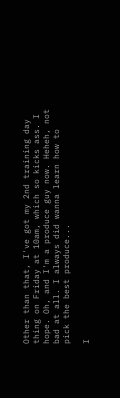Other than that, I've got my 2nd training day thing on Friday at 10am, which so kicks ass. I hope. Oh, and I'm a produce guy now. Heheh, not bad at all. I always did wanna learn how to pick the best produce...

I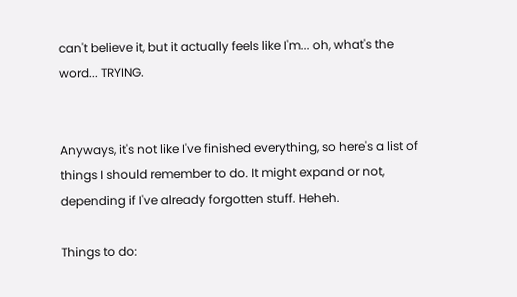can't believe it, but it actually feels like I'm... oh, what's the word... TRYING.


Anyways, it's not like I've finished everything, so here's a list of things I should remember to do. It might expand or not, depending if I've already forgotten stuff. Heheh.

Things to do: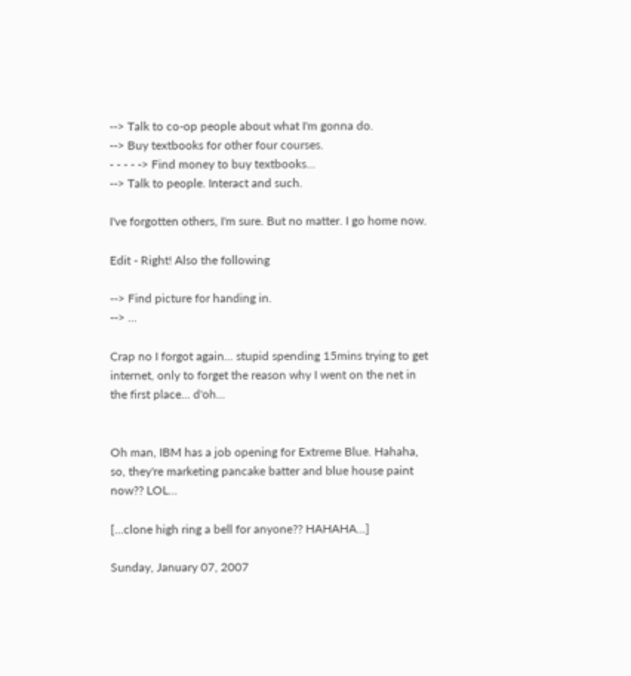--> Talk to co-op people about what I'm gonna do.
--> Buy textbooks for other four courses.
- - - - -> Find money to buy textbooks...
--> Talk to people. Interact and such.

I've forgotten others, I'm sure. But no matter. I go home now.

Edit - Right! Also the following

--> Find picture for handing in.
--> ...

Crap no I forgot again... stupid spending 15mins trying to get internet, only to forget the reason why I went on the net in the first place... d'oh...


Oh man, IBM has a job opening for Extreme Blue. Hahaha, so, they're marketing pancake batter and blue house paint now?? LOL...

[...clone high ring a bell for anyone?? HAHAHA...]

Sunday, January 07, 2007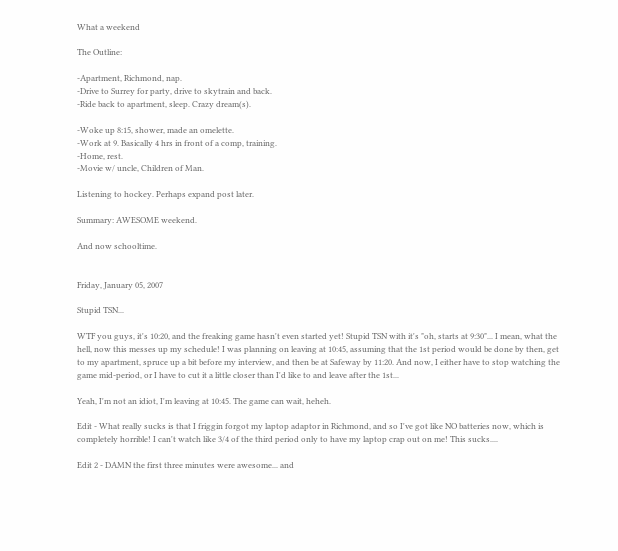What a weekend

The Outline:

-Apartment, Richmond, nap.
-Drive to Surrey for party, drive to skytrain and back.
-Ride back to apartment, sleep. Crazy dream(s).

-Woke up 8:15, shower, made an omelette.
-Work at 9. Basically 4 hrs in front of a comp, training.
-Home, rest.
-Movie w/ uncle, Children of Man.

Listening to hockey. Perhaps expand post later.

Summary: AWESOME weekend.

And now schooltime.


Friday, January 05, 2007

Stupid TSN...

WTF you guys, it's 10:20, and the freaking game hasn't even started yet! Stupid TSN with it's "oh, starts at 9:30"... I mean, what the hell, now this messes up my schedule! I was planning on leaving at 10:45, assuming that the 1st period would be done by then, get to my apartment, spruce up a bit before my interview, and then be at Safeway by 11:20. And now, I either have to stop watching the game mid-period, or I have to cut it a little closer than I'd like to and leave after the 1st...

Yeah, I'm not an idiot, I'm leaving at 10:45. The game can wait, heheh.

Edit - What really sucks is that I friggin forgot my laptop adaptor in Richmond, and so I've got like NO batteries now, which is completely horrible! I can't watch like 3/4 of the third period only to have my laptop crap out on me! This sucks....

Edit 2 - DAMN the first three minutes were awesome... and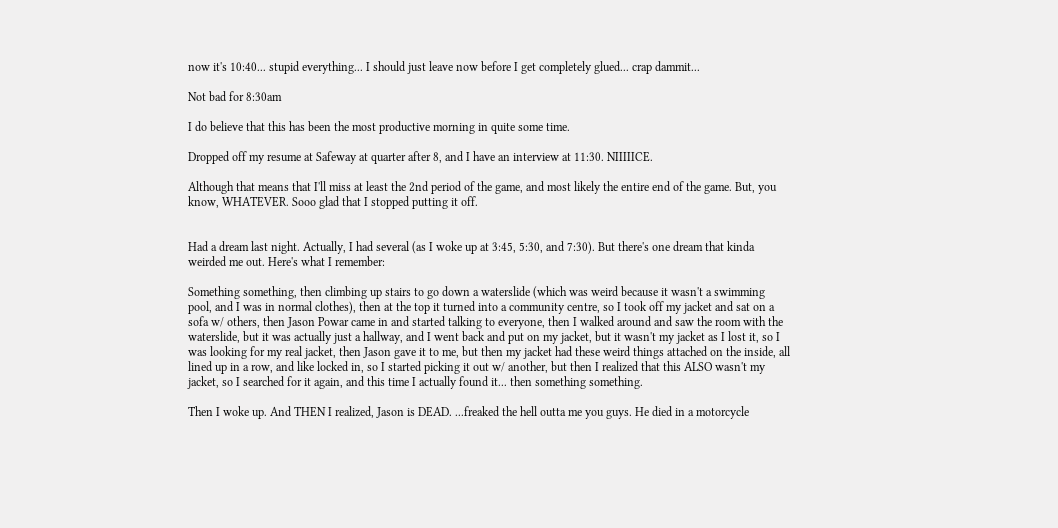now it's 10:40... stupid everything... I should just leave now before I get completely glued... crap dammit...

Not bad for 8:30am

I do believe that this has been the most productive morning in quite some time.

Dropped off my resume at Safeway at quarter after 8, and I have an interview at 11:30. NIIIIICE.

Although that means that I'll miss at least the 2nd period of the game, and most likely the entire end of the game. But, you know, WHATEVER. Sooo glad that I stopped putting it off.


Had a dream last night. Actually, I had several (as I woke up at 3:45, 5:30, and 7:30). But there's one dream that kinda weirded me out. Here's what I remember:

Something something, then climbing up stairs to go down a waterslide (which was weird because it wasn't a swimming pool, and I was in normal clothes), then at the top it turned into a community centre, so I took off my jacket and sat on a sofa w/ others, then Jason Powar came in and started talking to everyone, then I walked around and saw the room with the waterslide, but it was actually just a hallway, and I went back and put on my jacket, but it wasn't my jacket as I lost it, so I was looking for my real jacket, then Jason gave it to me, but then my jacket had these weird things attached on the inside, all lined up in a row, and like locked in, so I started picking it out w/ another, but then I realized that this ALSO wasn't my jacket, so I searched for it again, and this time I actually found it... then something something.

Then I woke up. And THEN I realized, Jason is DEAD. ...freaked the hell outta me you guys. He died in a motorcycle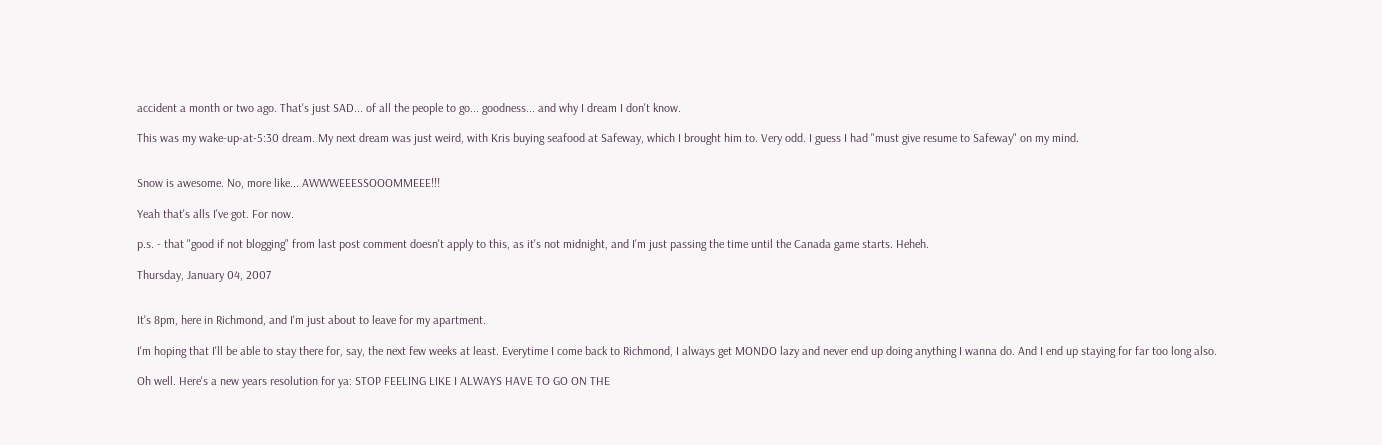accident a month or two ago. That's just SAD... of all the people to go... goodness... and why I dream I don't know.

This was my wake-up-at-5:30 dream. My next dream was just weird, with Kris buying seafood at Safeway, which I brought him to. Very odd. I guess I had "must give resume to Safeway" on my mind.


Snow is awesome. No, more like... AWWWEEESSOOOMMEEE!!!

Yeah that's alls I've got. For now.

p.s. - that "good if not blogging" from last post comment doesn't apply to this, as it's not midnight, and I'm just passing the time until the Canada game starts. Heheh.

Thursday, January 04, 2007


It's 8pm, here in Richmond, and I'm just about to leave for my apartment.

I'm hoping that I'll be able to stay there for, say, the next few weeks at least. Everytime I come back to Richmond, I always get MONDO lazy and never end up doing anything I wanna do. And I end up staying for far too long also.

Oh well. Here's a new years resolution for ya: STOP FEELING LIKE I ALWAYS HAVE TO GO ON THE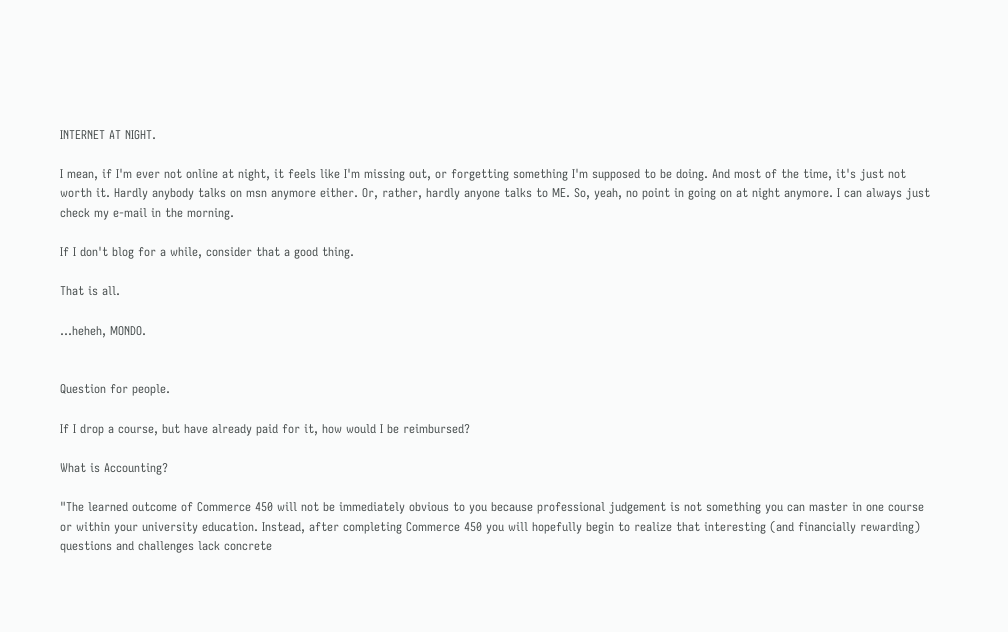INTERNET AT NIGHT.

I mean, if I'm ever not online at night, it feels like I'm missing out, or forgetting something I'm supposed to be doing. And most of the time, it's just not worth it. Hardly anybody talks on msn anymore either. Or, rather, hardly anyone talks to ME. So, yeah, no point in going on at night anymore. I can always just check my e-mail in the morning.

If I don't blog for a while, consider that a good thing.

That is all.

...heheh, MONDO.


Question for people.

If I drop a course, but have already paid for it, how would I be reimbursed?

What is Accounting?

"The learned outcome of Commerce 450 will not be immediately obvious to you because professional judgement is not something you can master in one course or within your university education. Instead, after completing Commerce 450 you will hopefully begin to realize that interesting (and financially rewarding) questions and challenges lack concrete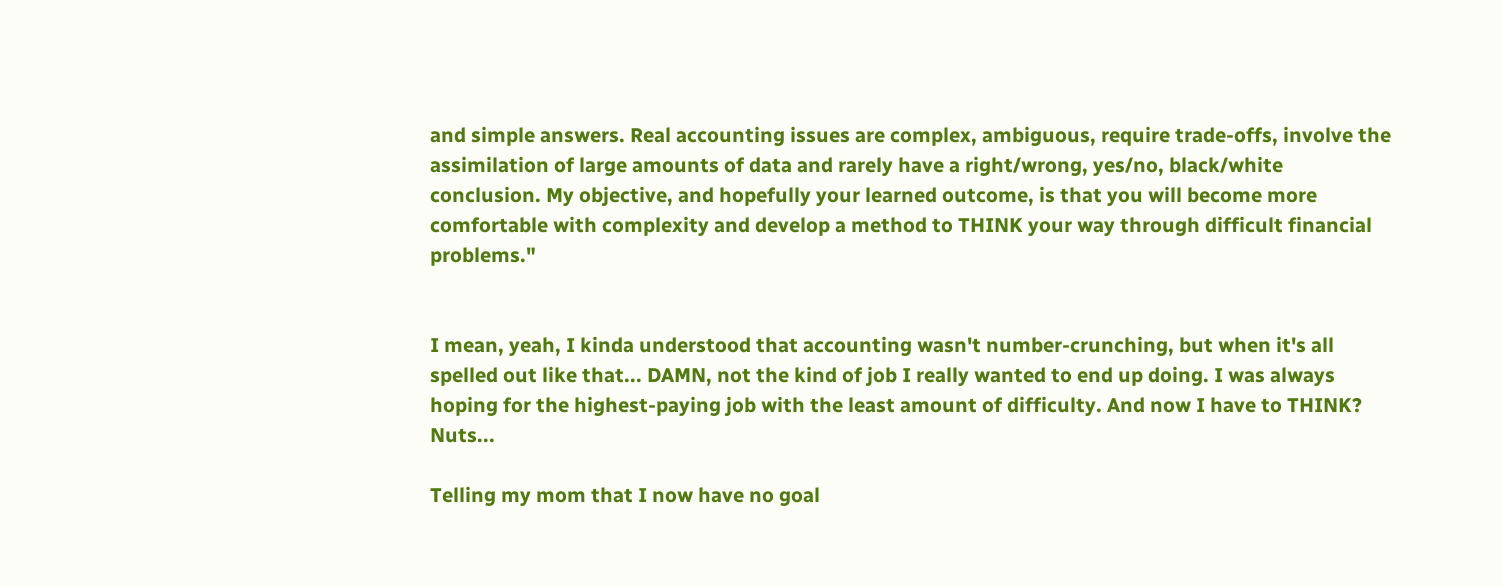and simple answers. Real accounting issues are complex, ambiguous, require trade-offs, involve the assimilation of large amounts of data and rarely have a right/wrong, yes/no, black/white conclusion. My objective, and hopefully your learned outcome, is that you will become more comfortable with complexity and develop a method to THINK your way through difficult financial problems."


I mean, yeah, I kinda understood that accounting wasn't number-crunching, but when it's all spelled out like that... DAMN, not the kind of job I really wanted to end up doing. I was always hoping for the highest-paying job with the least amount of difficulty. And now I have to THINK? Nuts...

Telling my mom that I now have no goal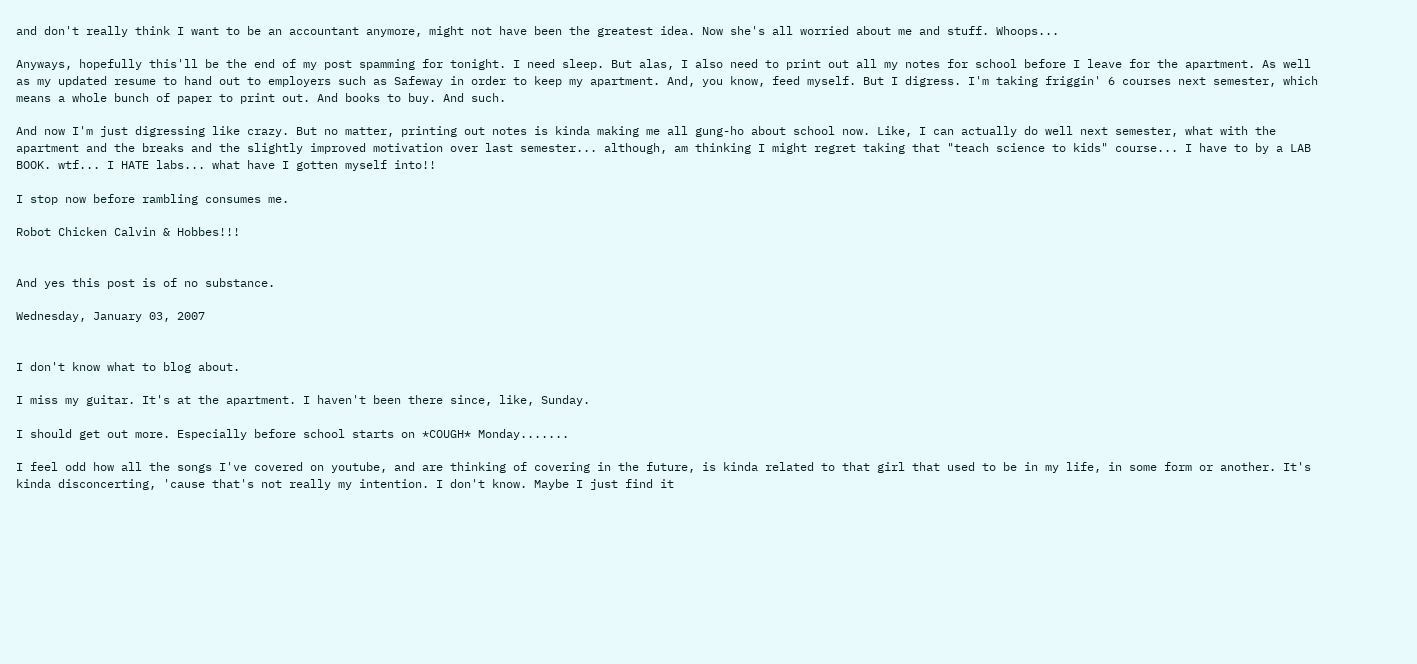and don't really think I want to be an accountant anymore, might not have been the greatest idea. Now she's all worried about me and stuff. Whoops...

Anyways, hopefully this'll be the end of my post spamming for tonight. I need sleep. But alas, I also need to print out all my notes for school before I leave for the apartment. As well as my updated resume to hand out to employers such as Safeway in order to keep my apartment. And, you know, feed myself. But I digress. I'm taking friggin' 6 courses next semester, which means a whole bunch of paper to print out. And books to buy. And such.

And now I'm just digressing like crazy. But no matter, printing out notes is kinda making me all gung-ho about school now. Like, I can actually do well next semester, what with the apartment and the breaks and the slightly improved motivation over last semester... although, am thinking I might regret taking that "teach science to kids" course... I have to by a LAB BOOK. wtf... I HATE labs... what have I gotten myself into!!

I stop now before rambling consumes me.

Robot Chicken Calvin & Hobbes!!!


And yes this post is of no substance.

Wednesday, January 03, 2007


I don't know what to blog about.

I miss my guitar. It's at the apartment. I haven't been there since, like, Sunday.

I should get out more. Especially before school starts on *COUGH* Monday.......

I feel odd how all the songs I've covered on youtube, and are thinking of covering in the future, is kinda related to that girl that used to be in my life, in some form or another. It's kinda disconcerting, 'cause that's not really my intention. I don't know. Maybe I just find it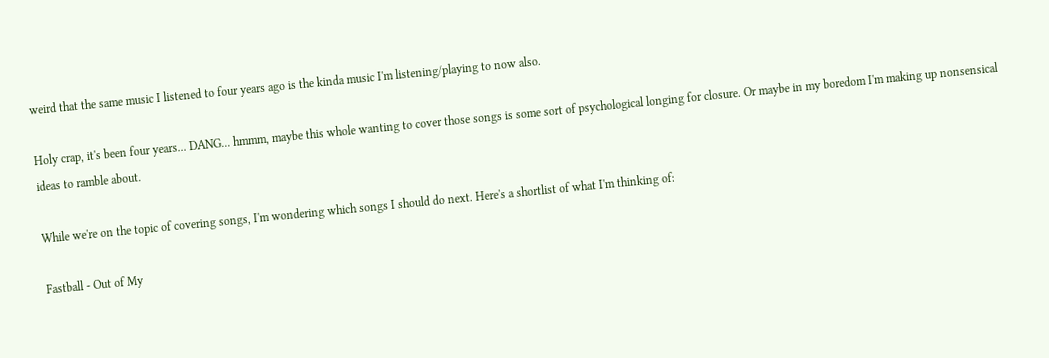weird that the same music I listened to four years ago is the kinda music I'm listening/playing to now also.

Holy crap, it's been four years... DANG... hmmm, maybe this whole wanting to cover those songs is some sort of psychological longing for closure. Or maybe in my boredom I'm making up nonsensical ideas to ramble about.

While we're on the topic of covering songs, I'm wondering which songs I should do next. Here's a shortlist of what I'm thinking of:

Fastball - Out of My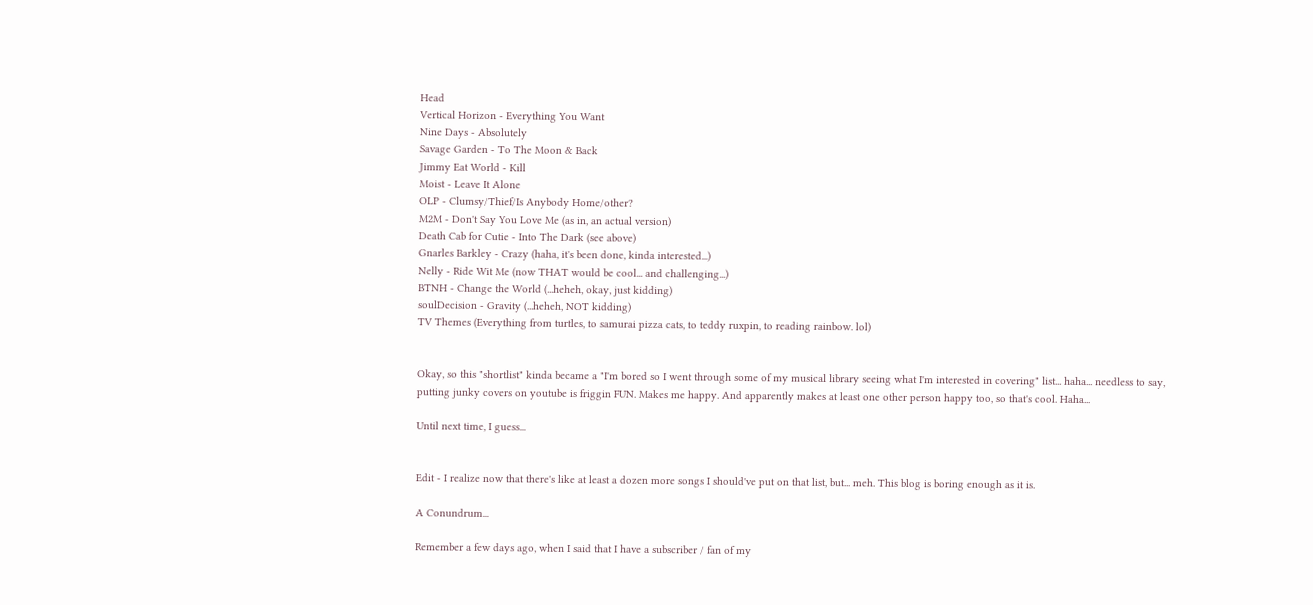Head
Vertical Horizon - Everything You Want
Nine Days - Absolutely
Savage Garden - To The Moon & Back
Jimmy Eat World - Kill
Moist - Leave It Alone
OLP - Clumsy/Thief/Is Anybody Home/other?
M2M - Don't Say You Love Me (as in, an actual version)
Death Cab for Cutie - Into The Dark (see above)
Gnarles Barkley - Crazy (haha, it's been done, kinda interested...)
Nelly - Ride Wit Me (now THAT would be cool... and challenging...)
BTNH - Change the World (...heheh, okay, just kidding)
soulDecision - Gravity (...heheh, NOT kidding)
TV Themes (Everything from turtles, to samurai pizza cats, to teddy ruxpin, to reading rainbow. lol)


Okay, so this "shortlist" kinda became a "I'm bored so I went through some of my musical library seeing what I'm interested in covering" list... haha... needless to say, putting junky covers on youtube is friggin FUN. Makes me happy. And apparently makes at least one other person happy too, so that's cool. Haha...

Until next time, I guess...


Edit - I realize now that there's like at least a dozen more songs I should've put on that list, but... meh. This blog is boring enough as it is.

A Conundrum...

Remember a few days ago, when I said that I have a subscriber / fan of my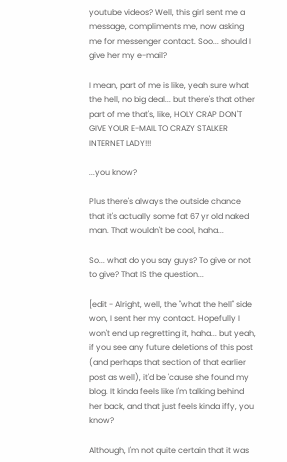youtube videos? Well, this girl sent me a message, compliments me, now asking me for messenger contact. Soo... should I give her my e-mail?

I mean, part of me is like, yeah sure what the hell, no big deal... but there's that other part of me that's, like, HOLY CRAP DON'T GIVE YOUR E-MAIL TO CRAZY STALKER INTERNET LADY!!!

...you know?

Plus there's always the outside chance that it's actually some fat 67 yr old naked man. That wouldn't be cool, haha...

So... what do you say guys? To give or not to give? That IS the question...

[edit - Alright, well, the "what the hell" side won, I sent her my contact. Hopefully I won't end up regretting it, haha... but yeah, if you see any future deletions of this post (and perhaps that section of that earlier post as well), it'd be 'cause she found my blog. It kinda feels like I'm talking behind her back, and that just feels kinda iffy, you know?

Although, I'm not quite certain that it was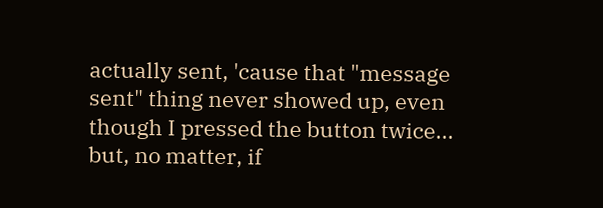actually sent, 'cause that "message sent" thing never showed up, even though I pressed the button twice... but, no matter, if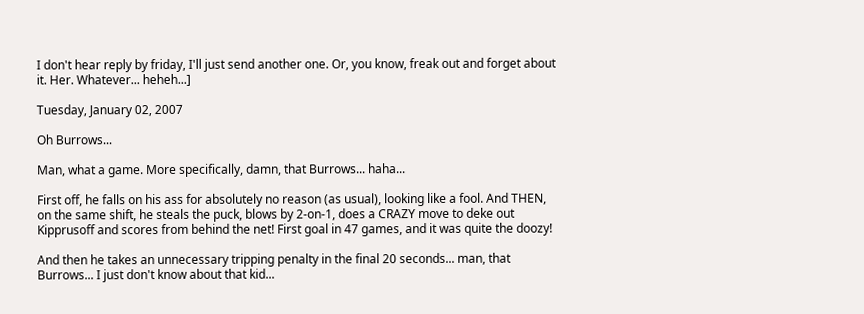I don't hear reply by friday, I'll just send another one. Or, you know, freak out and forget about it. Her. Whatever... heheh...]

Tuesday, January 02, 2007

Oh Burrows...

Man, what a game. More specifically, damn, that Burrows... haha...

First off, he falls on his ass for absolutely no reason (as usual), looking like a fool. And THEN, on the same shift, he steals the puck, blows by 2-on-1, does a CRAZY move to deke out Kipprusoff and scores from behind the net! First goal in 47 games, and it was quite the doozy!

And then he takes an unnecessary tripping penalty in the final 20 seconds... man, that Burrows... I just don't know about that kid...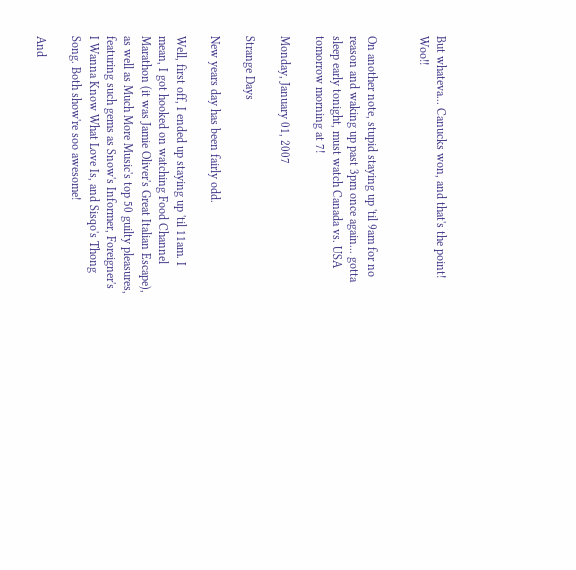But whateva... Canucks won, and that's the point! Woo!!


On another note, stupid staying up 'til 9am for no reason and waking up past 3pm once again... gotta sleep early tonight, must watch Canada vs. USA tomorrow morning at 7!

Monday, January 01, 2007

Strange Days

New years day has been fairly odd.

Well, first off, I ended up staying up 'til 11am. I mean, I got hooked on watching Food Channel Marathon (it was Jamie Oliver's Great Italian Escape), as well as Much More Music's top 50 guilty pleasures, featuring such gems as Snow's Informer, Foreigner's I Wanna Know What Love Is, and Sisqo's Thong Song. Both show're soo awesome!

And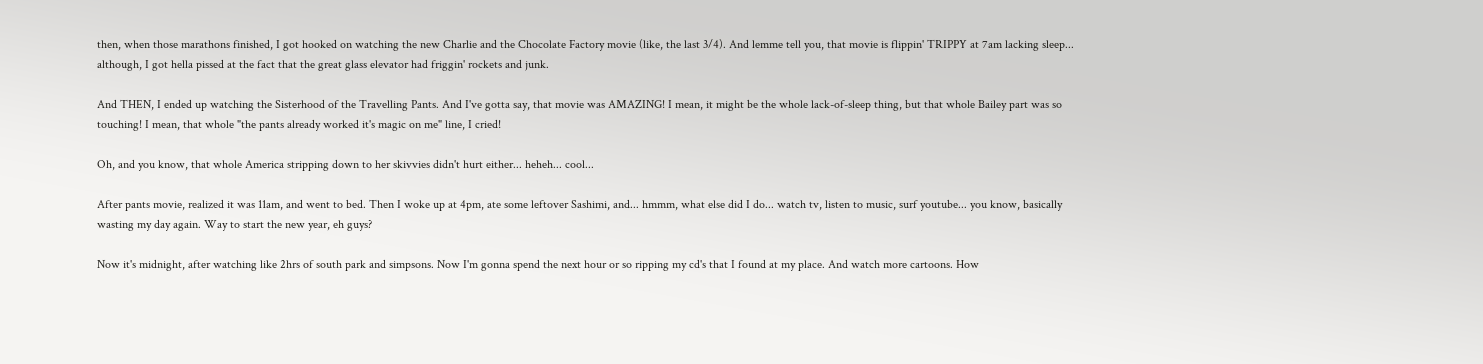then, when those marathons finished, I got hooked on watching the new Charlie and the Chocolate Factory movie (like, the last 3/4). And lemme tell you, that movie is flippin' TRIPPY at 7am lacking sleep... although, I got hella pissed at the fact that the great glass elevator had friggin' rockets and junk.

And THEN, I ended up watching the Sisterhood of the Travelling Pants. And I've gotta say, that movie was AMAZING! I mean, it might be the whole lack-of-sleep thing, but that whole Bailey part was so touching! I mean, that whole "the pants already worked it's magic on me" line, I cried!

Oh, and you know, that whole America stripping down to her skivvies didn't hurt either... heheh... cool...

After pants movie, realized it was 11am, and went to bed. Then I woke up at 4pm, ate some leftover Sashimi, and... hmmm, what else did I do... watch tv, listen to music, surf youtube... you know, basically wasting my day again. Way to start the new year, eh guys?

Now it's midnight, after watching like 2hrs of south park and simpsons. Now I'm gonna spend the next hour or so ripping my cd's that I found at my place. And watch more cartoons. How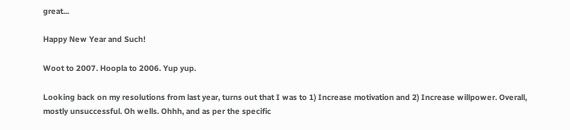great...

Happy New Year and Such!

Woot to 2007. Hoopla to 2006. Yup yup.

Looking back on my resolutions from last year, turns out that I was to 1) Increase motivation and 2) Increase willpower. Overall, mostly unsuccessful. Oh wells. Ohhh, and as per the specific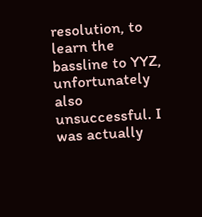resolution, to learn the bassline to YYZ, unfortunately also unsuccessful. I was actually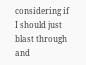considering if I should just blast through and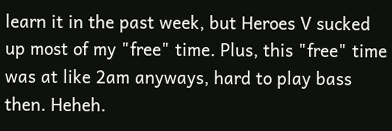learn it in the past week, but Heroes V sucked up most of my "free" time. Plus, this "free" time was at like 2am anyways, hard to play bass then. Heheh.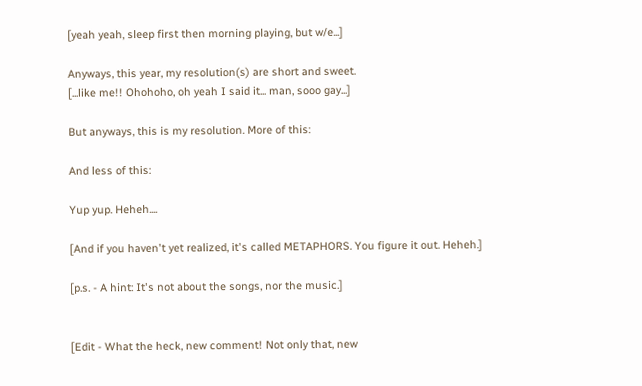[yeah yeah, sleep first then morning playing, but w/e...]

Anyways, this year, my resolution(s) are short and sweet.
[...like me!! Ohohoho, oh yeah I said it... man, sooo gay...]

But anyways, this is my resolution. More of this:

And less of this:

Yup yup. Heheh....

[And if you haven't yet realized, it's called METAPHORS. You figure it out. Heheh.]

[p.s. - A hint: It's not about the songs, nor the music.]


[Edit - What the heck, new comment! Not only that, new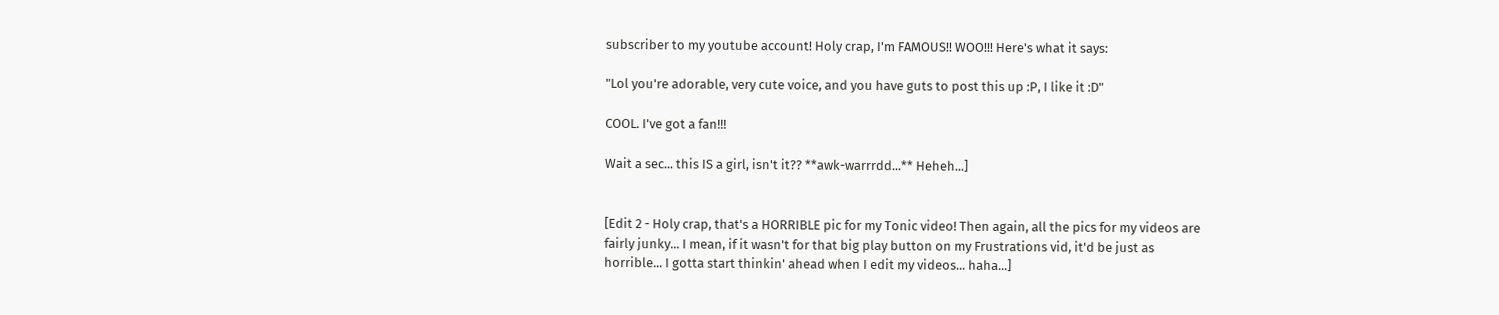subscriber to my youtube account! Holy crap, I'm FAMOUS!! WOO!!! Here's what it says:

"Lol you're adorable, very cute voice, and you have guts to post this up :P, I like it :D"

COOL. I've got a fan!!!

Wait a sec... this IS a girl, isn't it?? **awk-warrrdd...** Heheh...]


[Edit 2 - Holy crap, that's a HORRIBLE pic for my Tonic video! Then again, all the pics for my videos are fairly junky... I mean, if it wasn't for that big play button on my Frustrations vid, it'd be just as horrible... I gotta start thinkin' ahead when I edit my videos... haha...]